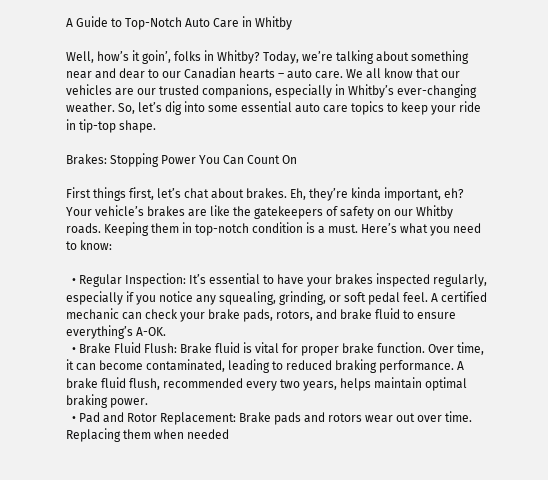A Guide to Top-Notch Auto Care in Whitby

Well, how’s it goin’, folks in Whitby? Today, we’re talking about something near and dear to our Canadian hearts – auto care. We all know that our vehicles are our trusted companions, especially in Whitby’s ever-changing weather. So, let’s dig into some essential auto care topics to keep your ride in tip-top shape.

Brakes: Stopping Power You Can Count On

First things first, let’s chat about brakes. Eh, they’re kinda important, eh? Your vehicle’s brakes are like the gatekeepers of safety on our Whitby roads. Keeping them in top-notch condition is a must. Here’s what you need to know:

  • Regular Inspection: It’s essential to have your brakes inspected regularly, especially if you notice any squealing, grinding, or soft pedal feel. A certified mechanic can check your brake pads, rotors, and brake fluid to ensure everything’s A-OK.
  • Brake Fluid Flush: Brake fluid is vital for proper brake function. Over time, it can become contaminated, leading to reduced braking performance. A brake fluid flush, recommended every two years, helps maintain optimal braking power.
  • Pad and Rotor Replacement: Brake pads and rotors wear out over time. Replacing them when needed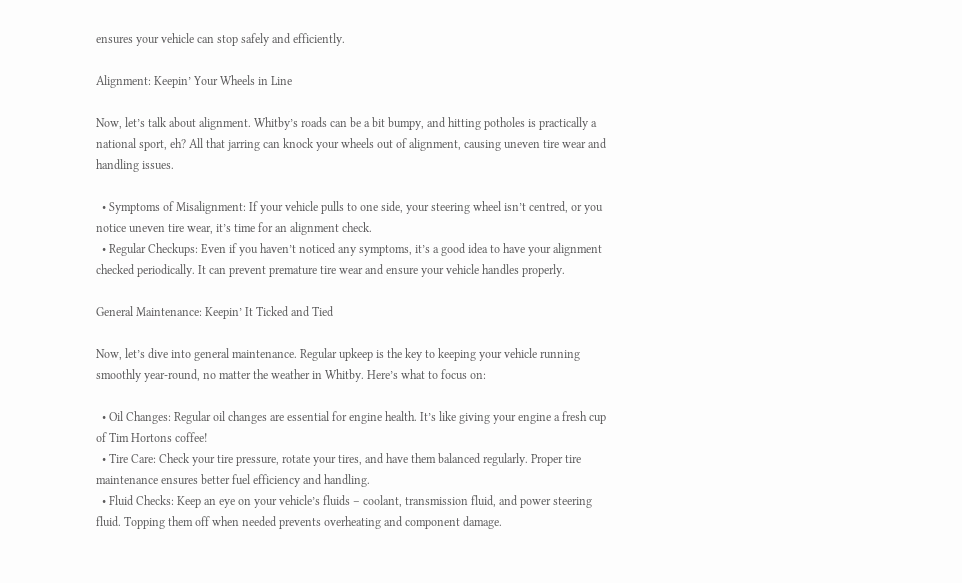ensures your vehicle can stop safely and efficiently.

Alignment: Keepin’ Your Wheels in Line

Now, let’s talk about alignment. Whitby’s roads can be a bit bumpy, and hitting potholes is practically a national sport, eh? All that jarring can knock your wheels out of alignment, causing uneven tire wear and handling issues.

  • Symptoms of Misalignment: If your vehicle pulls to one side, your steering wheel isn’t centred, or you notice uneven tire wear, it’s time for an alignment check.
  • Regular Checkups: Even if you haven’t noticed any symptoms, it’s a good idea to have your alignment checked periodically. It can prevent premature tire wear and ensure your vehicle handles properly.

General Maintenance: Keepin’ It Ticked and Tied

Now, let’s dive into general maintenance. Regular upkeep is the key to keeping your vehicle running smoothly year-round, no matter the weather in Whitby. Here’s what to focus on:

  • Oil Changes: Regular oil changes are essential for engine health. It’s like giving your engine a fresh cup of Tim Hortons coffee!
  • Tire Care: Check your tire pressure, rotate your tires, and have them balanced regularly. Proper tire maintenance ensures better fuel efficiency and handling.
  • Fluid Checks: Keep an eye on your vehicle’s fluids – coolant, transmission fluid, and power steering fluid. Topping them off when needed prevents overheating and component damage.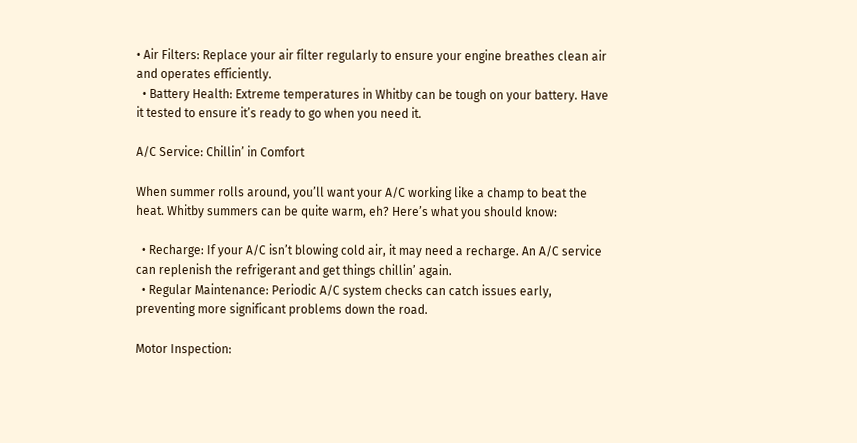• Air Filters: Replace your air filter regularly to ensure your engine breathes clean air and operates efficiently.
  • Battery Health: Extreme temperatures in Whitby can be tough on your battery. Have it tested to ensure it’s ready to go when you need it.

A/C Service: Chillin’ in Comfort

When summer rolls around, you’ll want your A/C working like a champ to beat the heat. Whitby summers can be quite warm, eh? Here’s what you should know:

  • Recharge: If your A/C isn’t blowing cold air, it may need a recharge. An A/C service can replenish the refrigerant and get things chillin’ again.
  • Regular Maintenance: Periodic A/C system checks can catch issues early, preventing more significant problems down the road.

Motor Inspection: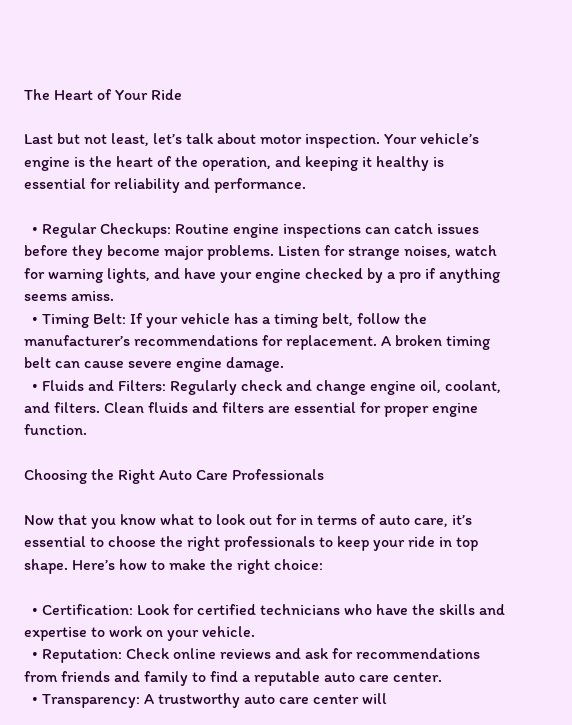The Heart of Your Ride

Last but not least, let’s talk about motor inspection. Your vehicle’s engine is the heart of the operation, and keeping it healthy is essential for reliability and performance.

  • Regular Checkups: Routine engine inspections can catch issues before they become major problems. Listen for strange noises, watch for warning lights, and have your engine checked by a pro if anything seems amiss.
  • Timing Belt: If your vehicle has a timing belt, follow the manufacturer’s recommendations for replacement. A broken timing belt can cause severe engine damage.
  • Fluids and Filters: Regularly check and change engine oil, coolant, and filters. Clean fluids and filters are essential for proper engine function.

Choosing the Right Auto Care Professionals

Now that you know what to look out for in terms of auto care, it’s essential to choose the right professionals to keep your ride in top shape. Here’s how to make the right choice:

  • Certification: Look for certified technicians who have the skills and expertise to work on your vehicle.
  • Reputation: Check online reviews and ask for recommendations from friends and family to find a reputable auto care center.
  • Transparency: A trustworthy auto care center will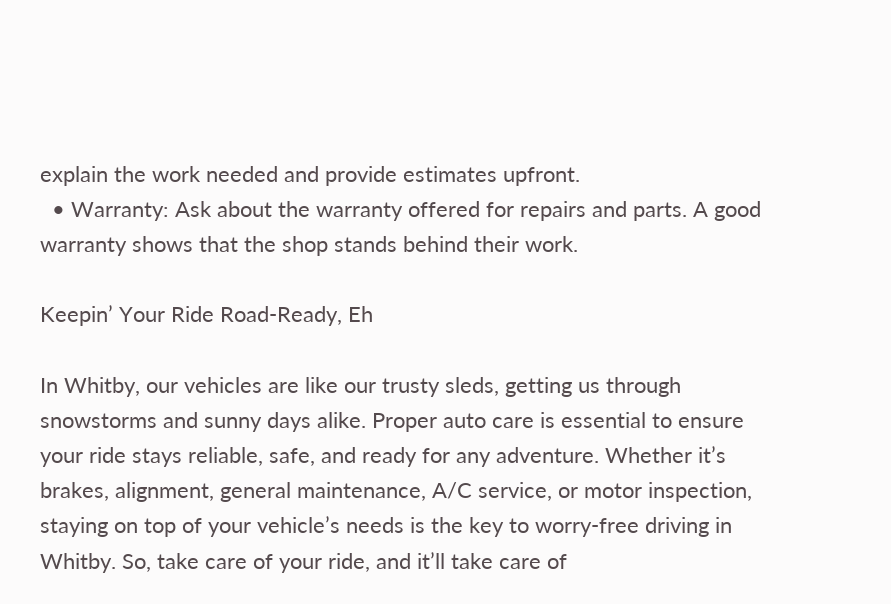explain the work needed and provide estimates upfront.
  • Warranty: Ask about the warranty offered for repairs and parts. A good warranty shows that the shop stands behind their work.

Keepin’ Your Ride Road-Ready, Eh

In Whitby, our vehicles are like our trusty sleds, getting us through snowstorms and sunny days alike. Proper auto care is essential to ensure your ride stays reliable, safe, and ready for any adventure. Whether it’s brakes, alignment, general maintenance, A/C service, or motor inspection, staying on top of your vehicle’s needs is the key to worry-free driving in Whitby. So, take care of your ride, and it’ll take care of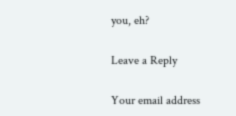you, eh?

Leave a Reply

Your email address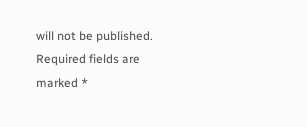will not be published. Required fields are marked *